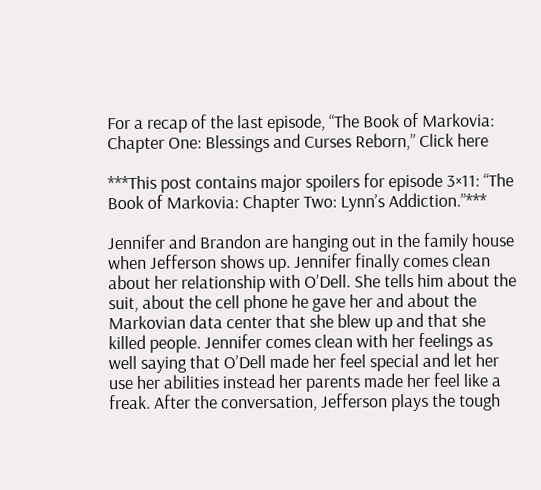For a recap of the last episode, “The Book of Markovia: Chapter One: Blessings and Curses Reborn,” Click here

***This post contains major spoilers for episode 3×11: “The Book of Markovia: Chapter Two: Lynn’s Addiction.”***

Jennifer and Brandon are hanging out in the family house when Jefferson shows up. Jennifer finally comes clean about her relationship with O’Dell. She tells him about the suit, about the cell phone he gave her and about the Markovian data center that she blew up and that she killed people. Jennifer comes clean with her feelings as well saying that O’Dell made her feel special and let her use her abilities instead her parents made her feel like a freak. After the conversation, Jefferson plays the tough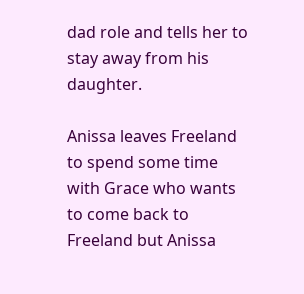dad role and tells her to stay away from his daughter.

Anissa leaves Freeland to spend some time with Grace who wants to come back to Freeland but Anissa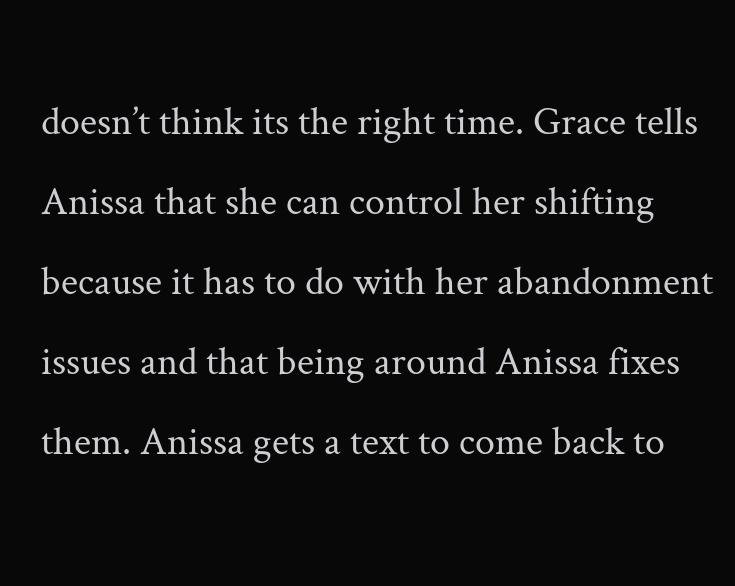doesn’t think its the right time. Grace tells Anissa that she can control her shifting because it has to do with her abandonment issues and that being around Anissa fixes them. Anissa gets a text to come back to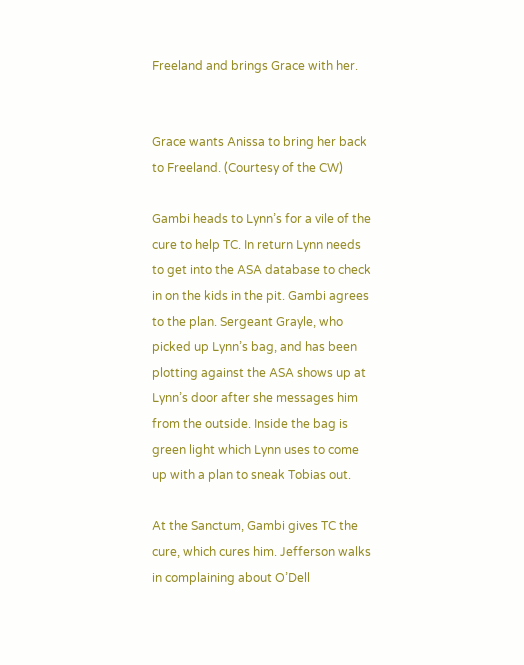Freeland and brings Grace with her.


Grace wants Anissa to bring her back to Freeland. (Courtesy of the CW)

Gambi heads to Lynn’s for a vile of the cure to help TC. In return Lynn needs to get into the ASA database to check in on the kids in the pit. Gambi agrees to the plan. Sergeant Grayle, who picked up Lynn’s bag, and has been plotting against the ASA shows up at Lynn’s door after she messages him from the outside. Inside the bag is green light which Lynn uses to come up with a plan to sneak Tobias out.

At the Sanctum, Gambi gives TC the cure, which cures him. Jefferson walks in complaining about O’Dell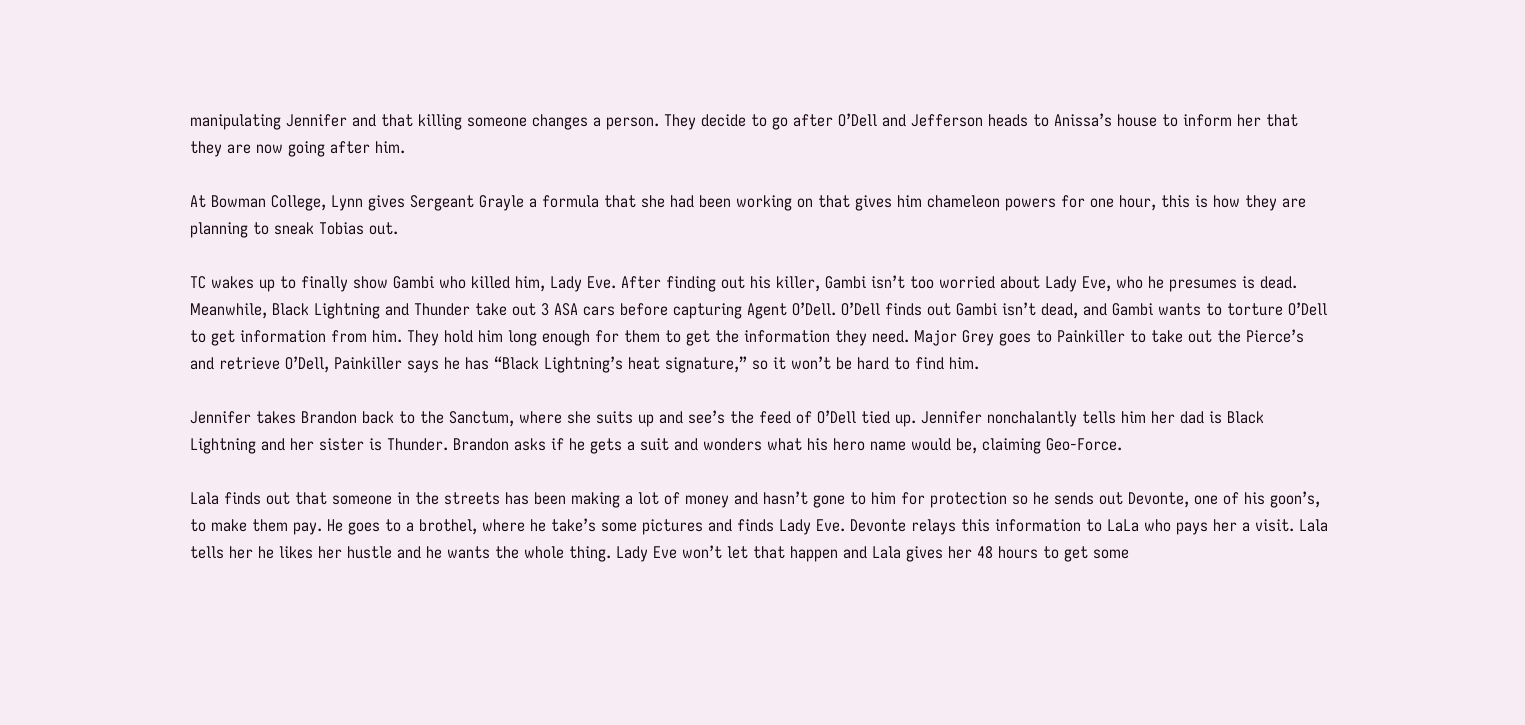manipulating Jennifer and that killing someone changes a person. They decide to go after O’Dell and Jefferson heads to Anissa’s house to inform her that they are now going after him.

At Bowman College, Lynn gives Sergeant Grayle a formula that she had been working on that gives him chameleon powers for one hour, this is how they are planning to sneak Tobias out.

TC wakes up to finally show Gambi who killed him, Lady Eve. After finding out his killer, Gambi isn’t too worried about Lady Eve, who he presumes is dead. Meanwhile, Black Lightning and Thunder take out 3 ASA cars before capturing Agent O’Dell. O’Dell finds out Gambi isn’t dead, and Gambi wants to torture O’Dell to get information from him. They hold him long enough for them to get the information they need. Major Grey goes to Painkiller to take out the Pierce’s and retrieve O’Dell, Painkiller says he has “Black Lightning’s heat signature,” so it won’t be hard to find him.

Jennifer takes Brandon back to the Sanctum, where she suits up and see’s the feed of O’Dell tied up. Jennifer nonchalantly tells him her dad is Black Lightning and her sister is Thunder. Brandon asks if he gets a suit and wonders what his hero name would be, claiming Geo-Force.

Lala finds out that someone in the streets has been making a lot of money and hasn’t gone to him for protection so he sends out Devonte, one of his goon’s, to make them pay. He goes to a brothel, where he take’s some pictures and finds Lady Eve. Devonte relays this information to LaLa who pays her a visit. Lala tells her he likes her hustle and he wants the whole thing. Lady Eve won’t let that happen and Lala gives her 48 hours to get some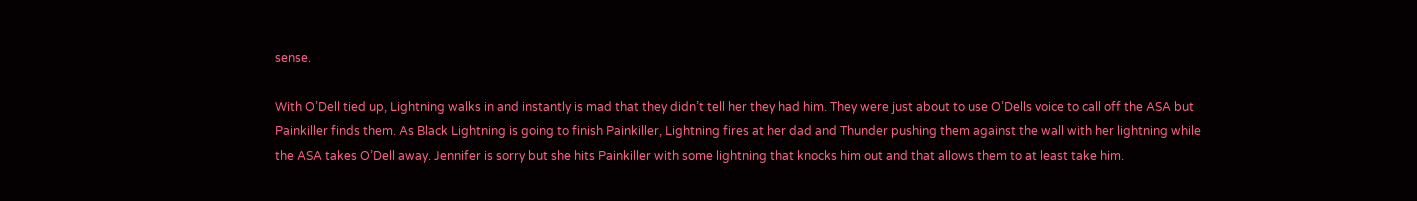sense.

With O’Dell tied up, Lightning walks in and instantly is mad that they didn’t tell her they had him. They were just about to use O’Dells voice to call off the ASA but Painkiller finds them. As Black Lightning is going to finish Painkiller, Lightning fires at her dad and Thunder pushing them against the wall with her lightning while the ASA takes O’Dell away. Jennifer is sorry but she hits Painkiller with some lightning that knocks him out and that allows them to at least take him.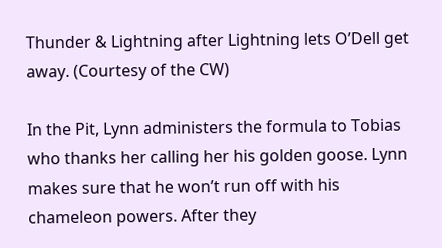Thunder & Lightning after Lightning lets O’Dell get away. (Courtesy of the CW)

In the Pit, Lynn administers the formula to Tobias who thanks her calling her his golden goose. Lynn makes sure that he won’t run off with his chameleon powers. After they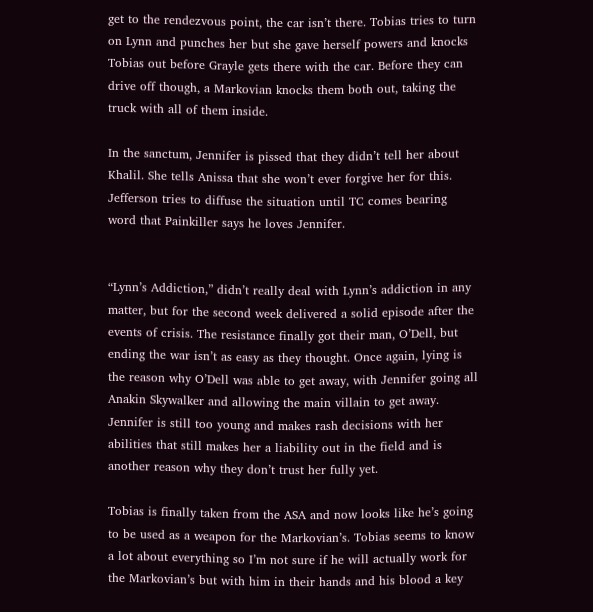get to the rendezvous point, the car isn’t there. Tobias tries to turn on Lynn and punches her but she gave herself powers and knocks Tobias out before Grayle gets there with the car. Before they can drive off though, a Markovian knocks them both out, taking the truck with all of them inside.

In the sanctum, Jennifer is pissed that they didn’t tell her about Khalil. She tells Anissa that she won’t ever forgive her for this. Jefferson tries to diffuse the situation until TC comes bearing word that Painkiller says he loves Jennifer.


“Lynn’s Addiction,” didn’t really deal with Lynn’s addiction in any matter, but for the second week delivered a solid episode after the events of crisis. The resistance finally got their man, O’Dell, but ending the war isn’t as easy as they thought. Once again, lying is the reason why O’Dell was able to get away, with Jennifer going all Anakin Skywalker and allowing the main villain to get away. Jennifer is still too young and makes rash decisions with her abilities that still makes her a liability out in the field and is another reason why they don’t trust her fully yet.

Tobias is finally taken from the ASA and now looks like he’s going to be used as a weapon for the Markovian’s. Tobias seems to know a lot about everything so I’m not sure if he will actually work for the Markovian’s but with him in their hands and his blood a key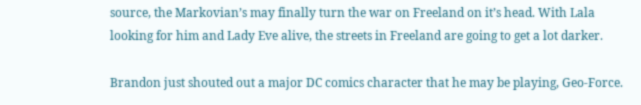source, the Markovian’s may finally turn the war on Freeland on it’s head. With Lala looking for him and Lady Eve alive, the streets in Freeland are going to get a lot darker.

Brandon just shouted out a major DC comics character that he may be playing, Geo-Force.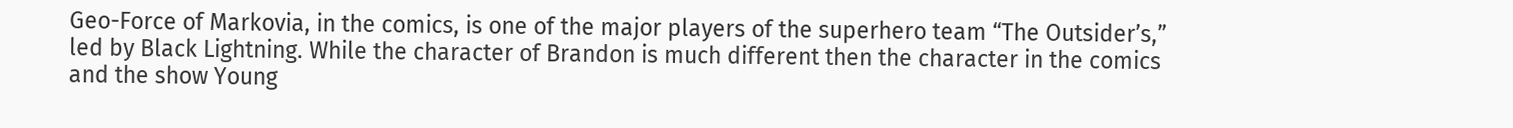Geo-Force of Markovia, in the comics, is one of the major players of the superhero team “The Outsider’s,” led by Black Lightning. While the character of Brandon is much different then the character in the comics and the show Young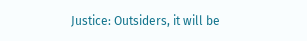Justice: Outsiders, it will be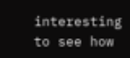interesting to see how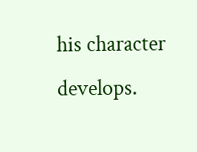his character develops.